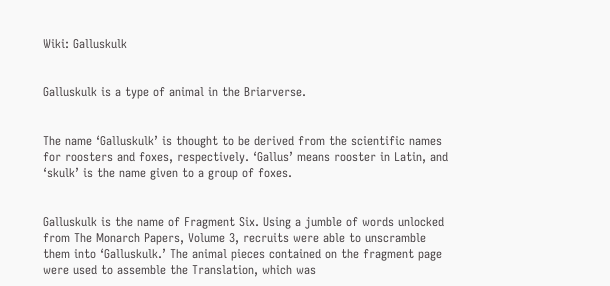Wiki: Galluskulk


Galluskulk is a type of animal in the Briarverse.


The name ‘Galluskulk’ is thought to be derived from the scientific names for roosters and foxes, respectively. ‘Gallus’ means rooster in Latin, and ‘skulk’ is the name given to a group of foxes.


Galluskulk is the name of Fragment Six. Using a jumble of words unlocked from The Monarch Papers, Volume 3, recruits were able to unscramble them into ‘Galluskulk.’ The animal pieces contained on the fragment page were used to assemble the Translation, which was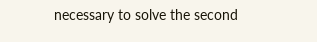necessary to solve the second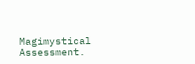Magimystical Assessment.